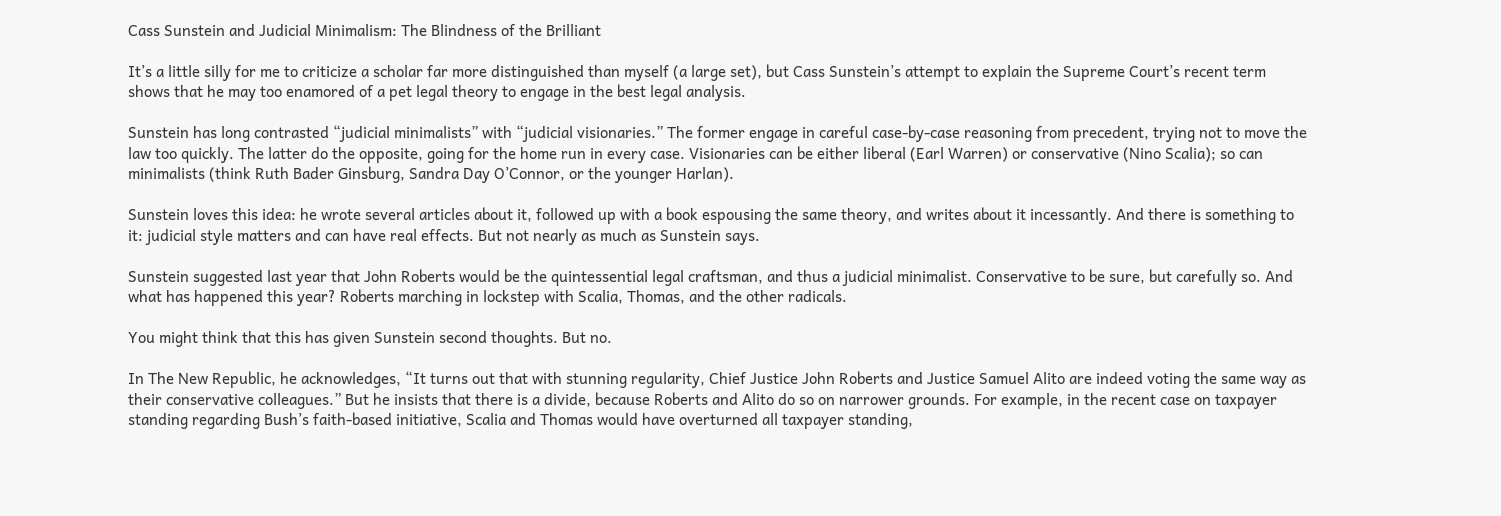Cass Sunstein and Judicial Minimalism: The Blindness of the Brilliant

It’s a little silly for me to criticize a scholar far more distinguished than myself (a large set), but Cass Sunstein’s attempt to explain the Supreme Court’s recent term shows that he may too enamored of a pet legal theory to engage in the best legal analysis.

Sunstein has long contrasted “judicial minimalists” with “judicial visionaries.” The former engage in careful case-by-case reasoning from precedent, trying not to move the law too quickly. The latter do the opposite, going for the home run in every case. Visionaries can be either liberal (Earl Warren) or conservative (Nino Scalia); so can minimalists (think Ruth Bader Ginsburg, Sandra Day O’Connor, or the younger Harlan).

Sunstein loves this idea: he wrote several articles about it, followed up with a book espousing the same theory, and writes about it incessantly. And there is something to it: judicial style matters and can have real effects. But not nearly as much as Sunstein says.

Sunstein suggested last year that John Roberts would be the quintessential legal craftsman, and thus a judicial minimalist. Conservative to be sure, but carefully so. And what has happened this year? Roberts marching in lockstep with Scalia, Thomas, and the other radicals.

You might think that this has given Sunstein second thoughts. But no.

In The New Republic, he acknowledges, “It turns out that with stunning regularity, Chief Justice John Roberts and Justice Samuel Alito are indeed voting the same way as their conservative colleagues.” But he insists that there is a divide, because Roberts and Alito do so on narrower grounds. For example, in the recent case on taxpayer standing regarding Bush’s faith-based initiative, Scalia and Thomas would have overturned all taxpayer standing,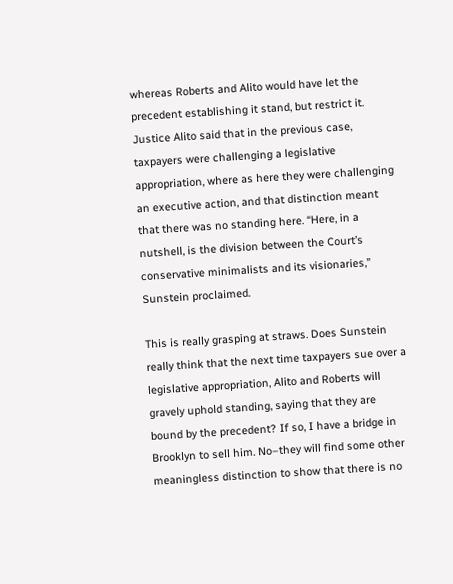whereas Roberts and Alito would have let the precedent establishing it stand, but restrict it. Justice Alito said that in the previous case, taxpayers were challenging a legislative appropriation, where as here they were challenging an executive action, and that distinction meant that there was no standing here. “Here, in a nutshell, is the division between the Court’s conservative minimalists and its visionaries,” Sunstein proclaimed.

This is really grasping at straws. Does Sunstein really think that the next time taxpayers sue over a legislative appropriation, Alito and Roberts will gravely uphold standing, saying that they are bound by the precedent? If so, I have a bridge in Brooklyn to sell him. No–they will find some other meaningless distinction to show that there is no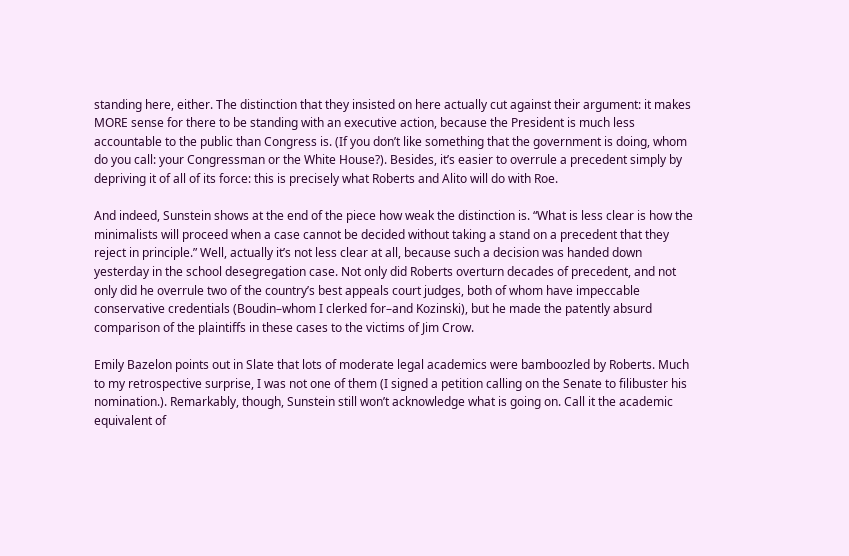standing here, either. The distinction that they insisted on here actually cut against their argument: it makes MORE sense for there to be standing with an executive action, because the President is much less accountable to the public than Congress is. (If you don’t like something that the government is doing, whom do you call: your Congressman or the White House?). Besides, it’s easier to overrule a precedent simply by depriving it of all of its force: this is precisely what Roberts and Alito will do with Roe.

And indeed, Sunstein shows at the end of the piece how weak the distinction is. “What is less clear is how the minimalists will proceed when a case cannot be decided without taking a stand on a precedent that they reject in principle.” Well, actually it’s not less clear at all, because such a decision was handed down yesterday in the school desegregation case. Not only did Roberts overturn decades of precedent, and not only did he overrule two of the country’s best appeals court judges, both of whom have impeccable conservative credentials (Boudin–whom I clerked for–and Kozinski), but he made the patently absurd comparison of the plaintiffs in these cases to the victims of Jim Crow.

Emily Bazelon points out in Slate that lots of moderate legal academics were bamboozled by Roberts. Much to my retrospective surprise, I was not one of them (I signed a petition calling on the Senate to filibuster his nomination.). Remarkably, though, Sunstein still won’t acknowledge what is going on. Call it the academic equivalent of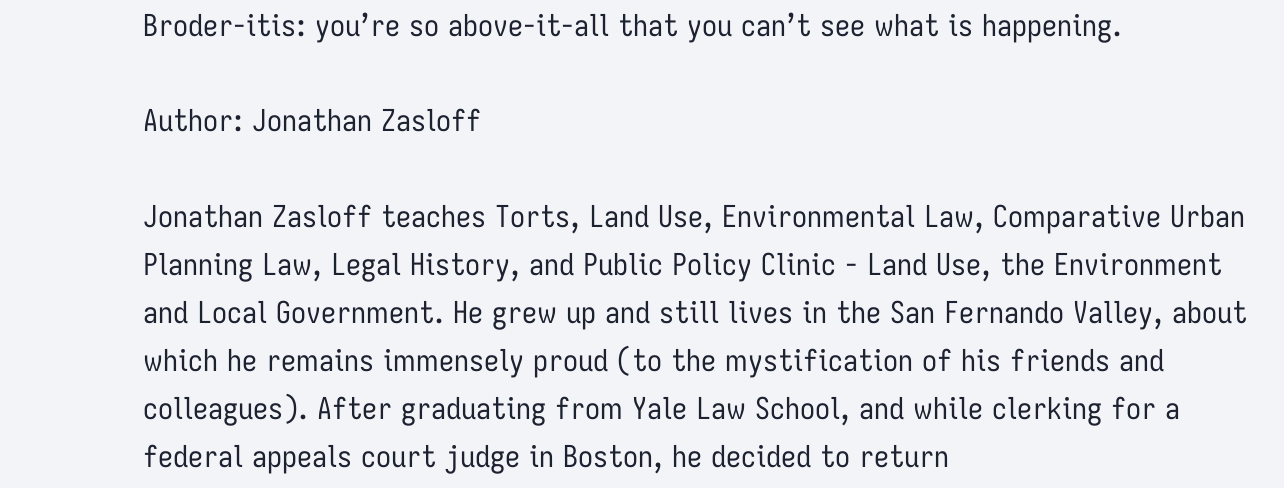Broder-itis: you’re so above-it-all that you can’t see what is happening.

Author: Jonathan Zasloff

Jonathan Zasloff teaches Torts, Land Use, Environmental Law, Comparative Urban Planning Law, Legal History, and Public Policy Clinic - Land Use, the Environment and Local Government. He grew up and still lives in the San Fernando Valley, about which he remains immensely proud (to the mystification of his friends and colleagues). After graduating from Yale Law School, and while clerking for a federal appeals court judge in Boston, he decided to return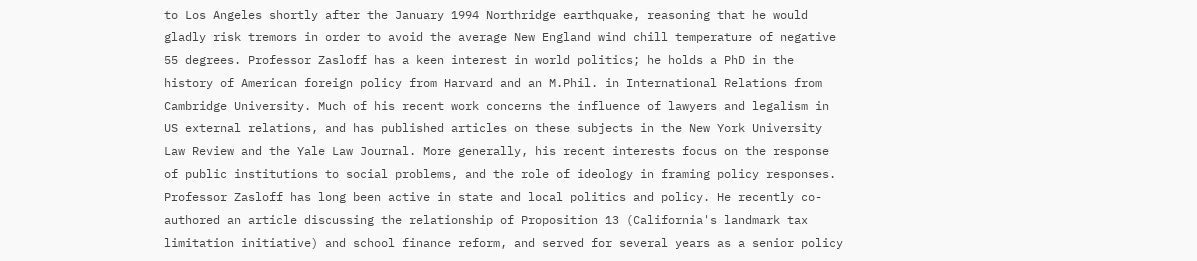to Los Angeles shortly after the January 1994 Northridge earthquake, reasoning that he would gladly risk tremors in order to avoid the average New England wind chill temperature of negative 55 degrees. Professor Zasloff has a keen interest in world politics; he holds a PhD in the history of American foreign policy from Harvard and an M.Phil. in International Relations from Cambridge University. Much of his recent work concerns the influence of lawyers and legalism in US external relations, and has published articles on these subjects in the New York University Law Review and the Yale Law Journal. More generally, his recent interests focus on the response of public institutions to social problems, and the role of ideology in framing policy responses. Professor Zasloff has long been active in state and local politics and policy. He recently co-authored an article discussing the relationship of Proposition 13 (California's landmark tax limitation initiative) and school finance reform, and served for several years as a senior policy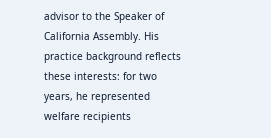advisor to the Speaker of California Assembly. His practice background reflects these interests: for two years, he represented welfare recipients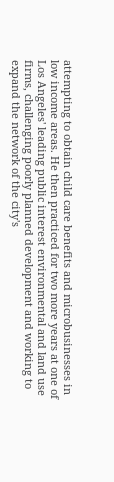attempting to obtain child care benefits and microbusinesses in low income areas. He then practiced for two more years at one of Los Angeles' leading public interest environmental and land use firms, challenging poorly planned development and working to expand the network of the city's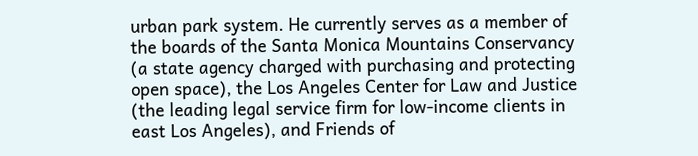urban park system. He currently serves as a member of the boards of the Santa Monica Mountains Conservancy (a state agency charged with purchasing and protecting open space), the Los Angeles Center for Law and Justice (the leading legal service firm for low-income clients in east Los Angeles), and Friends of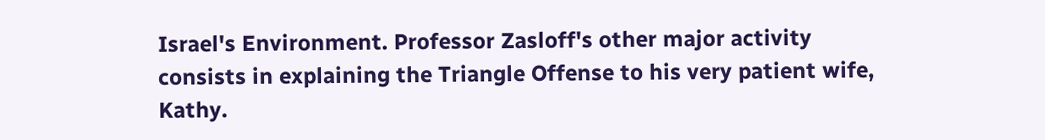Israel's Environment. Professor Zasloff's other major activity consists in explaining the Triangle Offense to his very patient wife, Kathy.